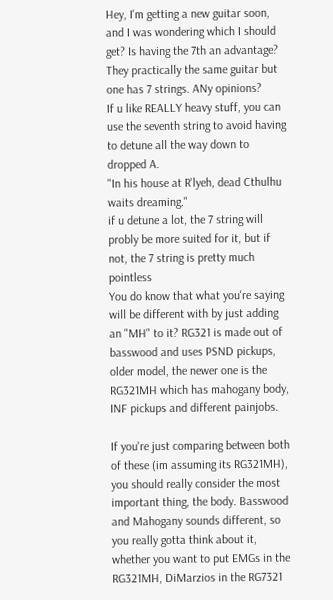Hey, I'm getting a new guitar soon, and I was wondering which I should get? Is having the 7th an advantage? They practically the same guitar but one has 7 strings. ANy opinions?
If u like REALLY heavy stuff, you can use the seventh string to avoid having to detune all the way down to dropped A.
"In his house at R'lyeh, dead Cthulhu waits dreaming."
if u detune a lot, the 7 string will probly be more suited for it, but if not, the 7 string is pretty much pointless
You do know that what you're saying will be different with by just adding an "MH" to it? RG321 is made out of basswood and uses PSND pickups, older model, the newer one is the RG321MH which has mahogany body, INF pickups and different painjobs.

If you're just comparing between both of these (im assuming its RG321MH), you should really consider the most important thing, the body. Basswood and Mahogany sounds different, so you really gotta think about it, whether you want to put EMGs in the RG321MH, DiMarzios in the RG7321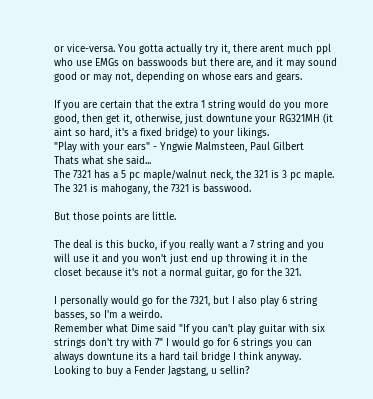or vice-versa. You gotta actually try it, there arent much ppl who use EMGs on basswoods but there are, and it may sound good or may not, depending on whose ears and gears.

If you are certain that the extra 1 string would do you more good, then get it, otherwise, just downtune your RG321MH (it aint so hard, it's a fixed bridge) to your likings.
"Play with your ears" - Yngwie Malmsteen, Paul Gilbert
Thats what she said...
The 7321 has a 5 pc maple/walnut neck, the 321 is 3 pc maple. The 321 is mahogany, the 7321 is basswood.

But those points are little.

The deal is this bucko, if you really want a 7 string and you will use it and you won't just end up throwing it in the closet because it's not a normal guitar, go for the 321.

I personally would go for the 7321, but I also play 6 string basses, so I'm a weirdo.
Remember what Dime said "If you can't play guitar with six strings don't try with 7" I would go for 6 strings you can always downtune its a hard tail bridge I think anyway.
Looking to buy a Fender Jagstang, u sellin?